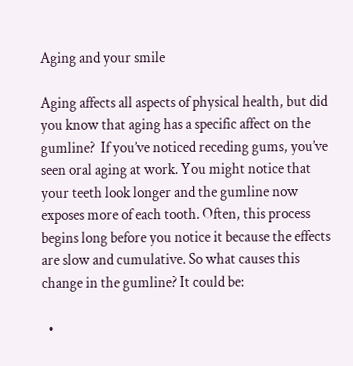Aging and your smile

Aging affects all aspects of physical health, but did you know that aging has a specific affect on the gumline?  If you’ve noticed receding gums, you’ve seen oral aging at work. You might notice that your teeth look longer and the gumline now exposes more of each tooth. Often, this process begins long before you notice it because the effects are slow and cumulative. So what causes this change in the gumline? It could be:

  •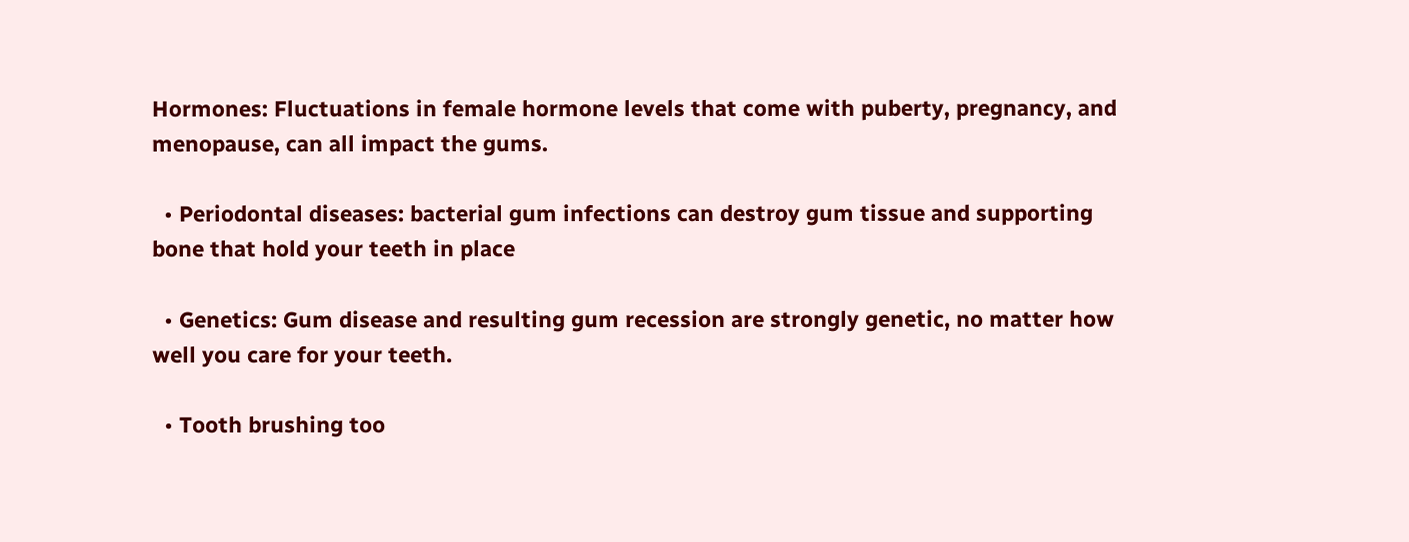Hormones: Fluctuations in female hormone levels that come with puberty, pregnancy, and menopause, can all impact the gums.

  • Periodontal diseases: bacterial gum infections can destroy gum tissue and supporting bone that hold your teeth in place

  • Genetics: Gum disease and resulting gum recession are strongly genetic, no matter how well you care for your teeth.

  • Tooth brushing too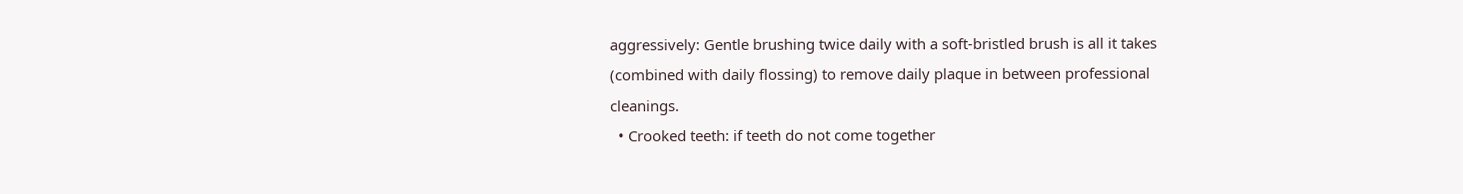aggressively: Gentle brushing twice daily with a soft-bristled brush is all it takes (combined with daily flossing) to remove daily plaque in between professional cleanings.
  • Crooked teeth: if teeth do not come together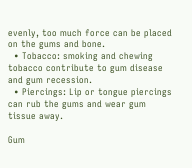evenly, too much force can be placed on the gums and bone.
  • Tobacco: smoking and chewing tobacco contribute to gum disease and gum recession.
  • Piercings: Lip or tongue piercings can rub the gums and wear gum tissue away.

Gum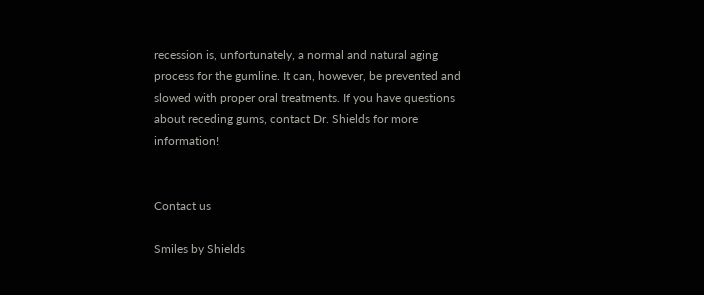recession is, unfortunately, a normal and natural aging process for the gumline. It can, however, be prevented and slowed with proper oral treatments. If you have questions about receding gums, contact Dr. Shields for more information!


Contact us

Smiles by Shields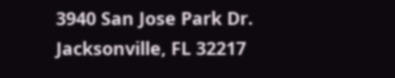3940 San Jose Park Dr.
Jacksonville, FL 32217